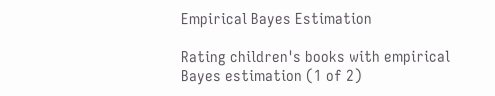Empirical Bayes Estimation

Rating children's books with empirical Bayes estimation (1 of 2)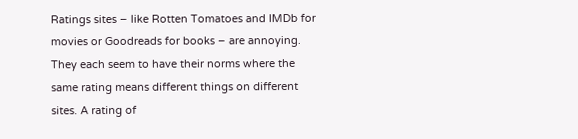Ratings sites – like Rotten Tomatoes and IMDb for movies or Goodreads for books – are annoying. They each seem to have their norms where the same rating means different things on different sites. A rating of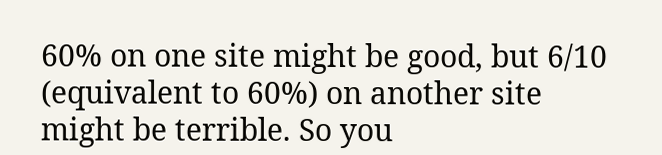60% on one site might be good, but 6/10 (equivalent to 60%) on another site might be terrible. So you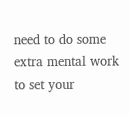need to do some extra mental work to set your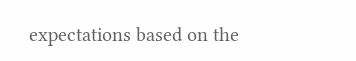expectations based on the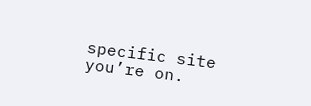specific site you’re on.